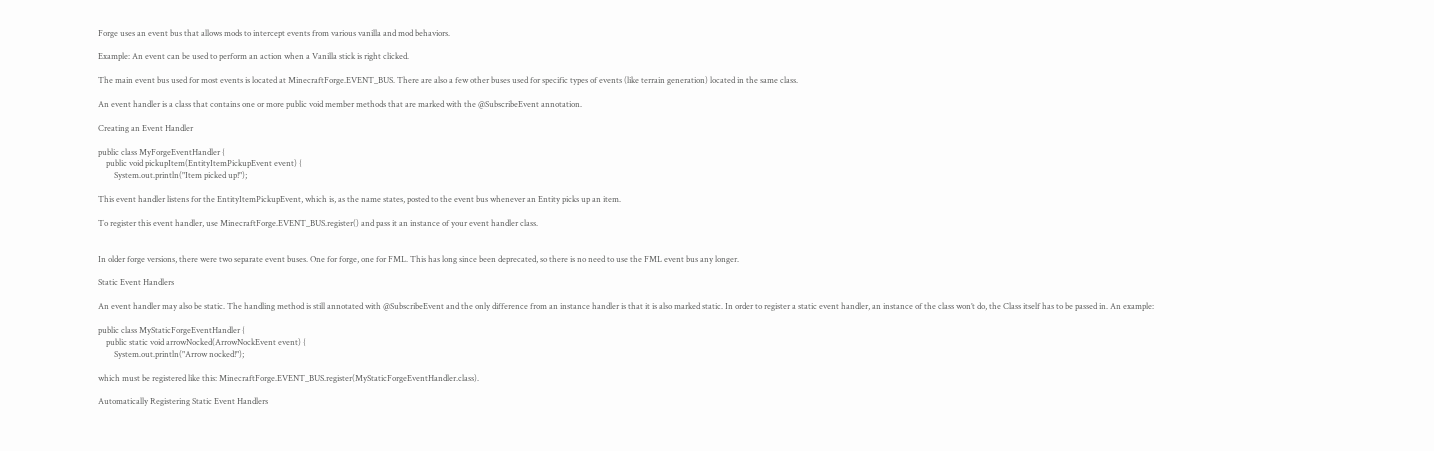Forge uses an event bus that allows mods to intercept events from various vanilla and mod behaviors.

Example: An event can be used to perform an action when a Vanilla stick is right clicked.

The main event bus used for most events is located at MinecraftForge.EVENT_BUS. There are also a few other buses used for specific types of events (like terrain generation) located in the same class.

An event handler is a class that contains one or more public void member methods that are marked with the @SubscribeEvent annotation.

Creating an Event Handler

public class MyForgeEventHandler {
    public void pickupItem(EntityItemPickupEvent event) {
        System.out.println("Item picked up!");

This event handler listens for the EntityItemPickupEvent, which is, as the name states, posted to the event bus whenever an Entity picks up an item.

To register this event handler, use MinecraftForge.EVENT_BUS.register() and pass it an instance of your event handler class.


In older forge versions, there were two separate event buses. One for forge, one for FML. This has long since been deprecated, so there is no need to use the FML event bus any longer.

Static Event Handlers

An event handler may also be static. The handling method is still annotated with @SubscribeEvent and the only difference from an instance handler is that it is also marked static. In order to register a static event handler, an instance of the class won’t do, the Class itself has to be passed in. An example:

public class MyStaticForgeEventHandler {
    public static void arrowNocked(ArrowNockEvent event) {
        System.out.println("Arrow nocked!");

which must be registered like this: MinecraftForge.EVENT_BUS.register(MyStaticForgeEventHandler.class).

Automatically Registering Static Event Handlers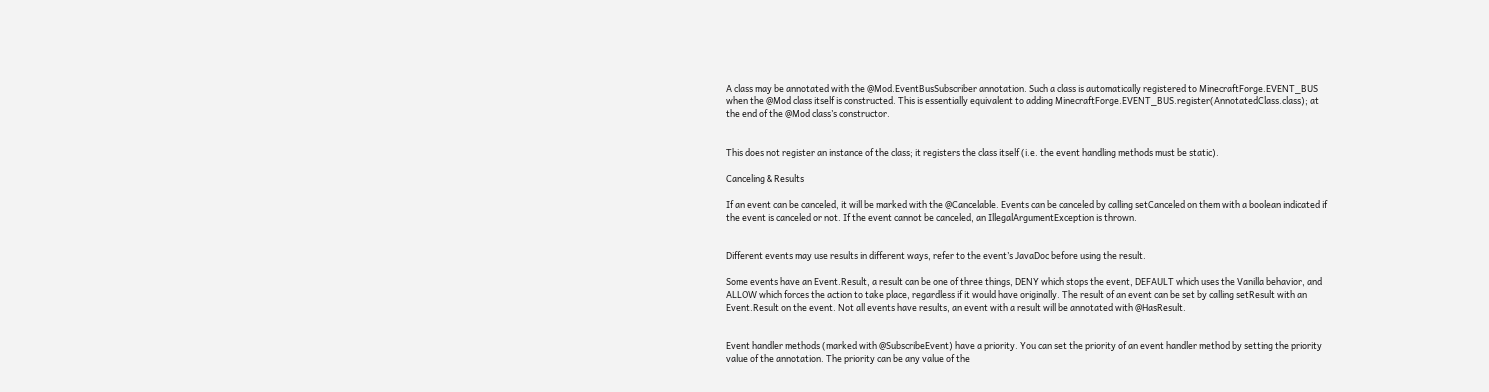A class may be annotated with the @Mod.EventBusSubscriber annotation. Such a class is automatically registered to MinecraftForge.EVENT_BUS when the @Mod class itself is constructed. This is essentially equivalent to adding MinecraftForge.EVENT_BUS.register(AnnotatedClass.class); at the end of the @Mod class’s constructor.


This does not register an instance of the class; it registers the class itself (i.e. the event handling methods must be static).

Canceling & Results

If an event can be canceled, it will be marked with the @Cancelable. Events can be canceled by calling setCanceled on them with a boolean indicated if the event is canceled or not. If the event cannot be canceled, an IllegalArgumentException is thrown.


Different events may use results in different ways, refer to the event’s JavaDoc before using the result.

Some events have an Event.Result, a result can be one of three things, DENY which stops the event, DEFAULT which uses the Vanilla behavior, and ALLOW which forces the action to take place, regardless if it would have originally. The result of an event can be set by calling setResult with an Event.Result on the event. Not all events have results, an event with a result will be annotated with @HasResult.


Event handler methods (marked with @SubscribeEvent) have a priority. You can set the priority of an event handler method by setting the priority value of the annotation. The priority can be any value of the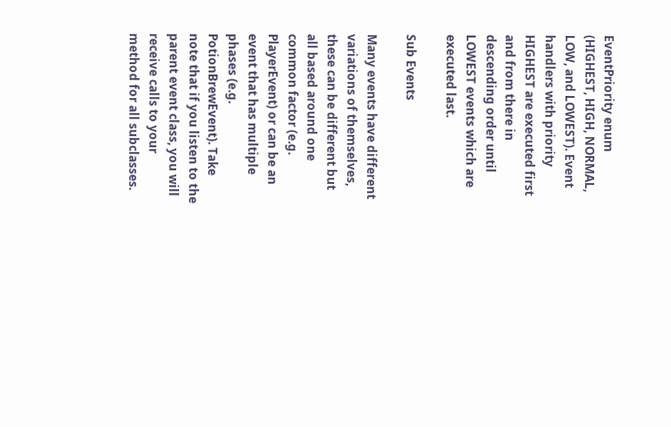EventPriority enum (HIGHEST, HIGH, NORMAL, LOW, and LOWEST). Event handlers with priority HIGHEST are executed first and from there in descending order until LOWEST events which are executed last.

Sub Events

Many events have different variations of themselves, these can be different but all based around one common factor (e.g. PlayerEvent) or can be an event that has multiple phases (e.g. PotionBrewEvent). Take note that if you listen to the parent event class, you will receive calls to your method for all subclasses.